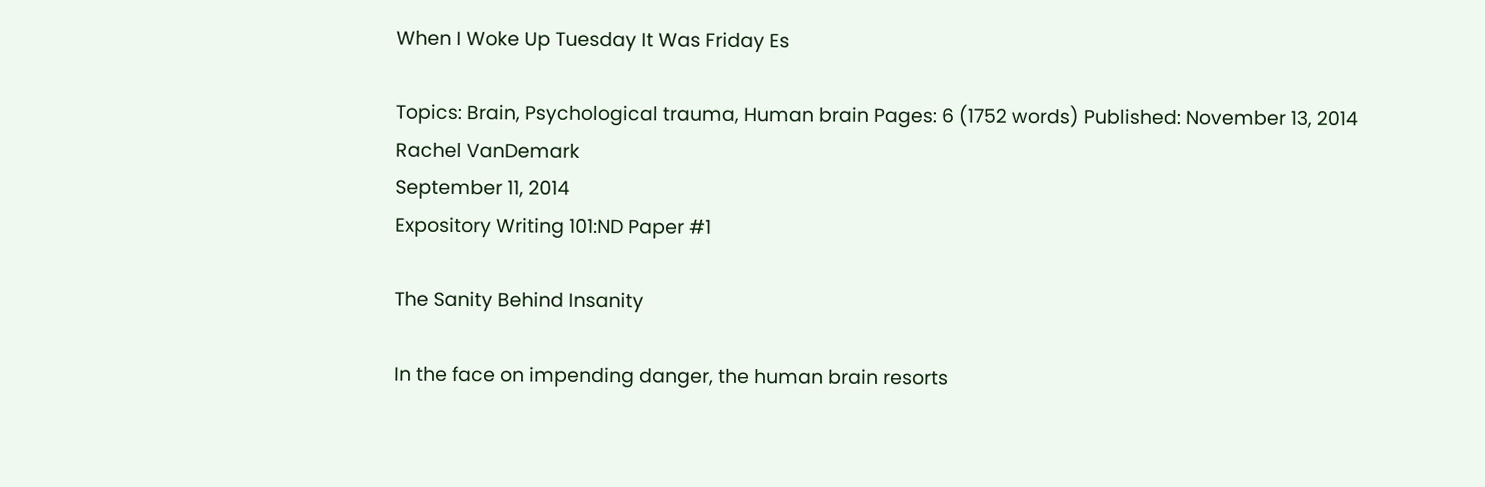When I Woke Up Tuesday It Was Friday Es

Topics: Brain, Psychological trauma, Human brain Pages: 6 (1752 words) Published: November 13, 2014
Rachel VanDemark
September 11, 2014
Expository Writing 101:ND Paper #1

The Sanity Behind Insanity

In the face on impending danger, the human brain resorts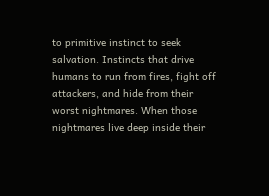to primitive instinct to seek salvation. Instincts that drive humans to run from fires, fight off attackers, and hide from their worst nightmares. When those nightmares live deep inside their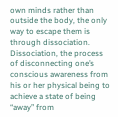own minds rather than outside the body, the only way to escape them is through dissociation. Dissociation, the process of disconnecting one’s conscious awareness from his or her physical being to achieve a state of being “away” from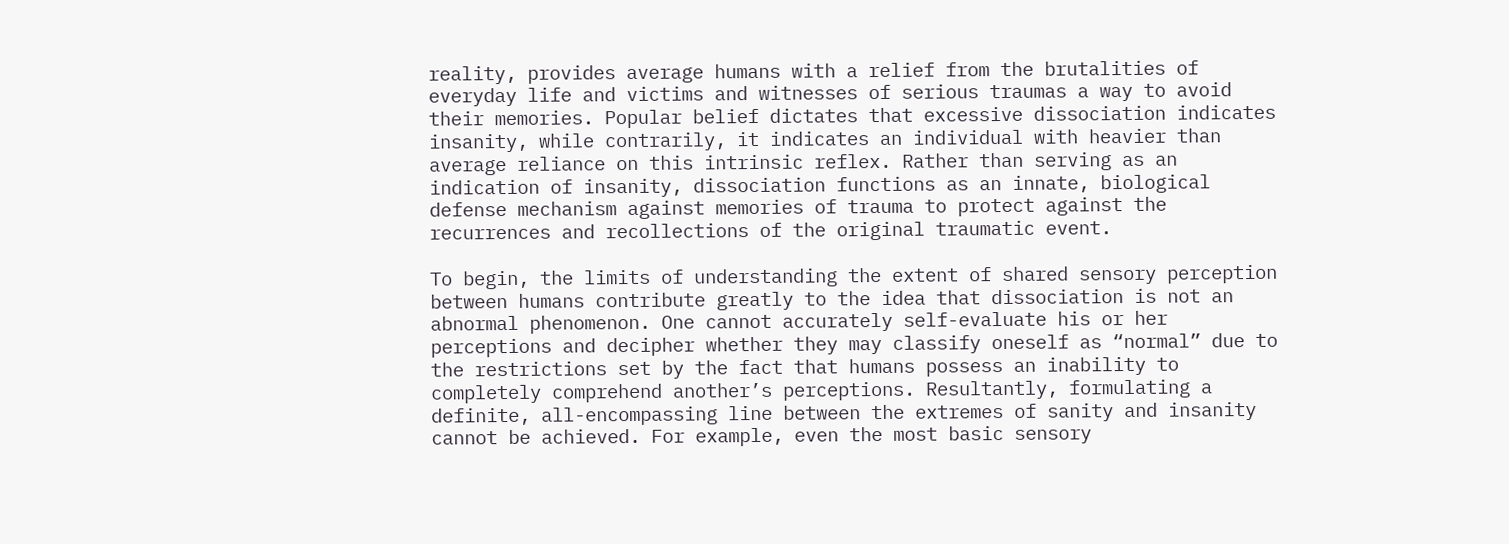reality, provides average humans with a relief from the brutalities of everyday life and victims and witnesses of serious traumas a way to avoid their memories. Popular belief dictates that excessive dissociation indicates insanity, while contrarily, it indicates an individual with heavier than average reliance on this intrinsic reflex. Rather than serving as an indication of insanity, dissociation functions as an innate, biological defense mechanism against memories of trauma to protect against the recurrences and recollections of the original traumatic event.

To begin, the limits of understanding the extent of shared sensory perception between humans contribute greatly to the idea that dissociation is not an abnormal phenomenon. One cannot accurately self-evaluate his or her perceptions and decipher whether they may classify oneself as “normal” due to the restrictions set by the fact that humans possess an inability to completely comprehend another’s perceptions. Resultantly, formulating a definite, all-encompassing line between the extremes of sanity and insanity cannot be achieved. For example, even the most basic sensory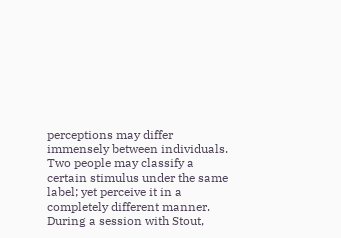perceptions may differ immensely between individuals. Two people may classify a certain stimulus under the same label; yet perceive it in a completely different manner. During a session with Stout,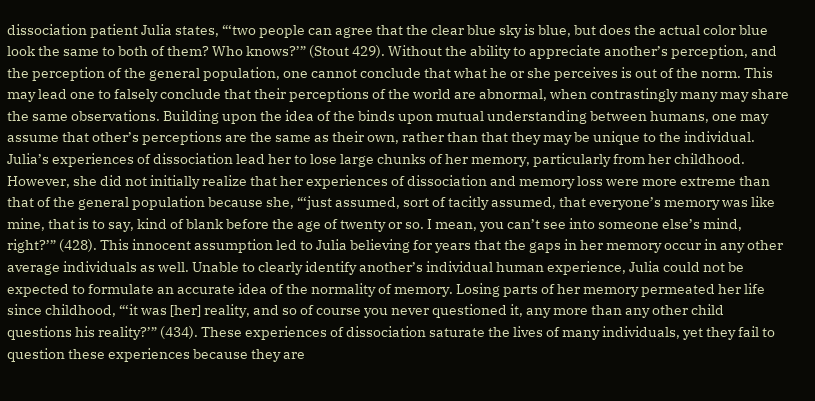dissociation patient Julia states, “‘two people can agree that the clear blue sky is blue, but does the actual color blue look the same to both of them? Who knows?’” (Stout 429). Without the ability to appreciate another’s perception, and the perception of the general population, one cannot conclude that what he or she perceives is out of the norm. This may lead one to falsely conclude that their perceptions of the world are abnormal, when contrastingly many may share the same observations. Building upon the idea of the binds upon mutual understanding between humans, one may assume that other’s perceptions are the same as their own, rather than that they may be unique to the individual. Julia’s experiences of dissociation lead her to lose large chunks of her memory, particularly from her childhood. However, she did not initially realize that her experiences of dissociation and memory loss were more extreme than that of the general population because she, “‘just assumed, sort of tacitly assumed, that everyone’s memory was like mine, that is to say, kind of blank before the age of twenty or so. I mean, you can’t see into someone else’s mind, right?’” (428). This innocent assumption led to Julia believing for years that the gaps in her memory occur in any other average individuals as well. Unable to clearly identify another’s individual human experience, Julia could not be expected to formulate an accurate idea of the normality of memory. Losing parts of her memory permeated her life since childhood, “‘it was [her] reality, and so of course you never questioned it, any more than any other child questions his reality?’” (434). These experiences of dissociation saturate the lives of many individuals, yet they fail to question these experiences because they are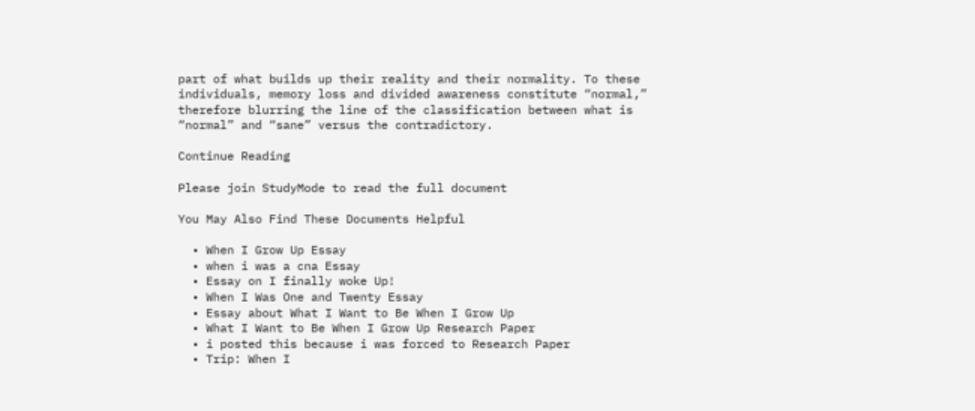part of what builds up their reality and their normality. To these individuals, memory loss and divided awareness constitute “normal,” therefore blurring the line of the classification between what is “normal” and “sane” versus the contradictory.

Continue Reading

Please join StudyMode to read the full document

You May Also Find These Documents Helpful

  • When I Grow Up Essay
  • when i was a cna Essay
  • Essay on I finally woke Up!
  • When I Was One and Twenty Essay
  • Essay about What I Want to Be When I Grow Up
  • What I Want to Be When I Grow Up Research Paper
  • i posted this because i was forced to Research Paper
  • Trip: When I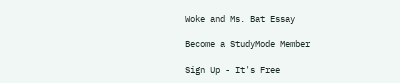Woke and Ms. Bat Essay

Become a StudyMode Member

Sign Up - It's Free